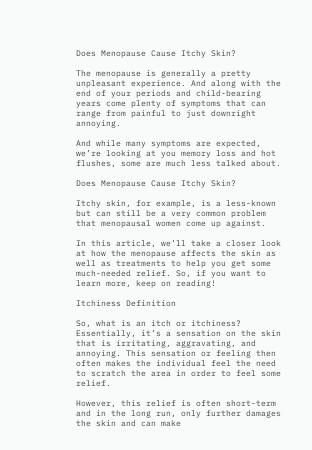Does Menopause Cause Itchy Skin?

The menopause is generally a pretty unpleasant experience. And along with the end of your periods and child-bearing years come plenty of symptoms that can range from painful to just downright annoying.

And while many symptoms are expected, we’re looking at you memory loss and hot flushes, some are much less talked about.

Does Menopause Cause Itchy Skin?

Itchy skin, for example, is a less-known but can still be a very common problem that menopausal women come up against.

In this article, we’ll take a closer look at how the menopause affects the skin as well as treatments to help you get some much-needed relief. So, if you want to learn more, keep on reading!

Itchiness Definition

So, what is an itch or itchiness? Essentially, it’s a sensation on the skin that is irritating, aggravating, and annoying. This sensation or feeling then often makes the individual feel the need to scratch the area in order to feel some relief.

However, this relief is often short-term and in the long run, only further damages the skin and can make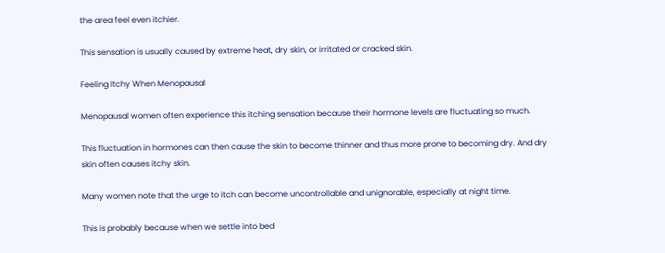the area feel even itchier.

This sensation is usually caused by extreme heat, dry skin, or irritated or cracked skin.

Feeling Itchy When Menopausal

Menopausal women often experience this itching sensation because their hormone levels are fluctuating so much.

This fluctuation in hormones can then cause the skin to become thinner and thus more prone to becoming dry. And dry skin often causes itchy skin.

Many women note that the urge to itch can become uncontrollable and unignorable, especially at night time.

This is probably because when we settle into bed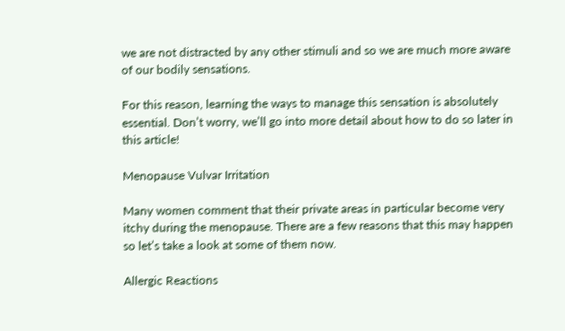we are not distracted by any other stimuli and so we are much more aware of our bodily sensations.

For this reason, learning the ways to manage this sensation is absolutely essential. Don’t worry, we’ll go into more detail about how to do so later in this article!

Menopause Vulvar Irritation

Many women comment that their private areas in particular become very itchy during the menopause. There are a few reasons that this may happen so let’s take a look at some of them now.

Allergic Reactions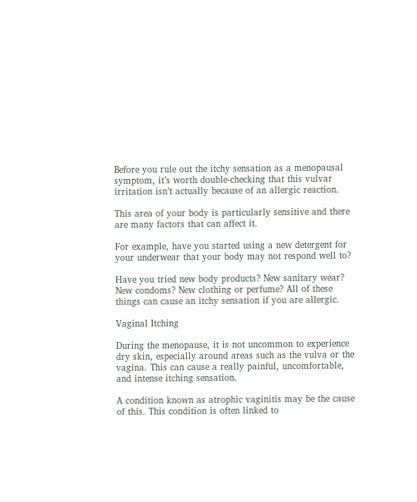Before you rule out the itchy sensation as a menopausal symptom, it’s worth double-checking that this vulvar irritation isn’t actually because of an allergic reaction.

This area of your body is particularly sensitive and there are many factors that can affect it.

For example, have you started using a new detergent for your underwear that your body may not respond well to?

Have you tried new body products? New sanitary wear? New condoms? New clothing or perfume? All of these things can cause an itchy sensation if you are allergic.

Vaginal Itching

During the menopause, it is not uncommon to experience dry skin, especially around areas such as the vulva or the vagina. This can cause a really painful, uncomfortable, and intense itching sensation.

A condition known as atrophic vaginitis may be the cause of this. This condition is often linked to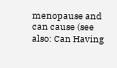menopause and can cause (see also: Can Having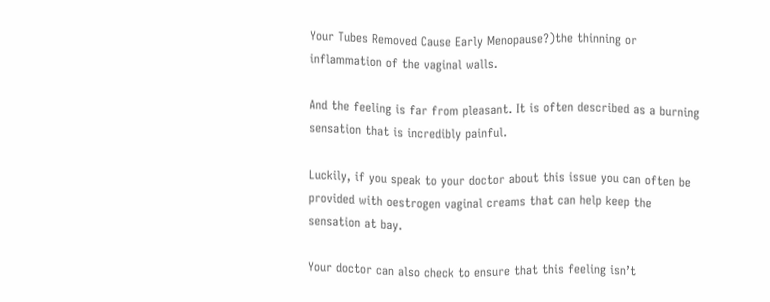Your Tubes Removed Cause Early Menopause?)the thinning or inflammation of the vaginal walls.

And the feeling is far from pleasant. It is often described as a burning sensation that is incredibly painful.

Luckily, if you speak to your doctor about this issue you can often be provided with oestrogen vaginal creams that can help keep the sensation at bay.

Your doctor can also check to ensure that this feeling isn’t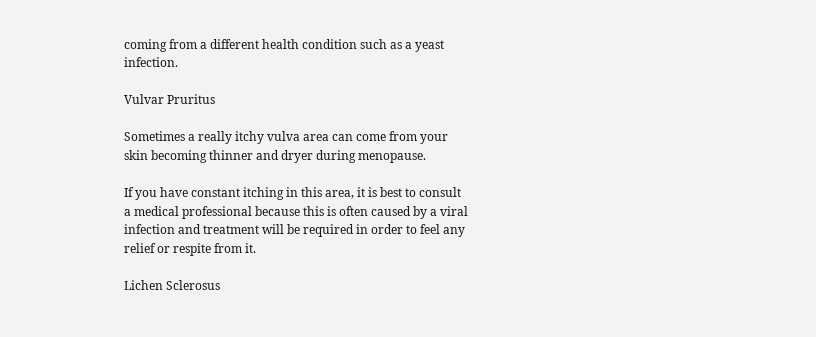coming from a different health condition such as a yeast infection.

Vulvar Pruritus

Sometimes a really itchy vulva area can come from your skin becoming thinner and dryer during menopause.

If you have constant itching in this area, it is best to consult a medical professional because this is often caused by a viral infection and treatment will be required in order to feel any relief or respite from it.

Lichen Sclerosus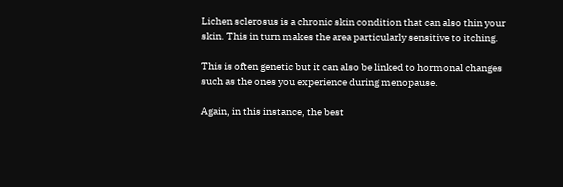Lichen sclerosus is a chronic skin condition that can also thin your skin. This in turn makes the area particularly sensitive to itching.

This is often genetic but it can also be linked to hormonal changes such as the ones you experience during menopause.

Again, in this instance, the best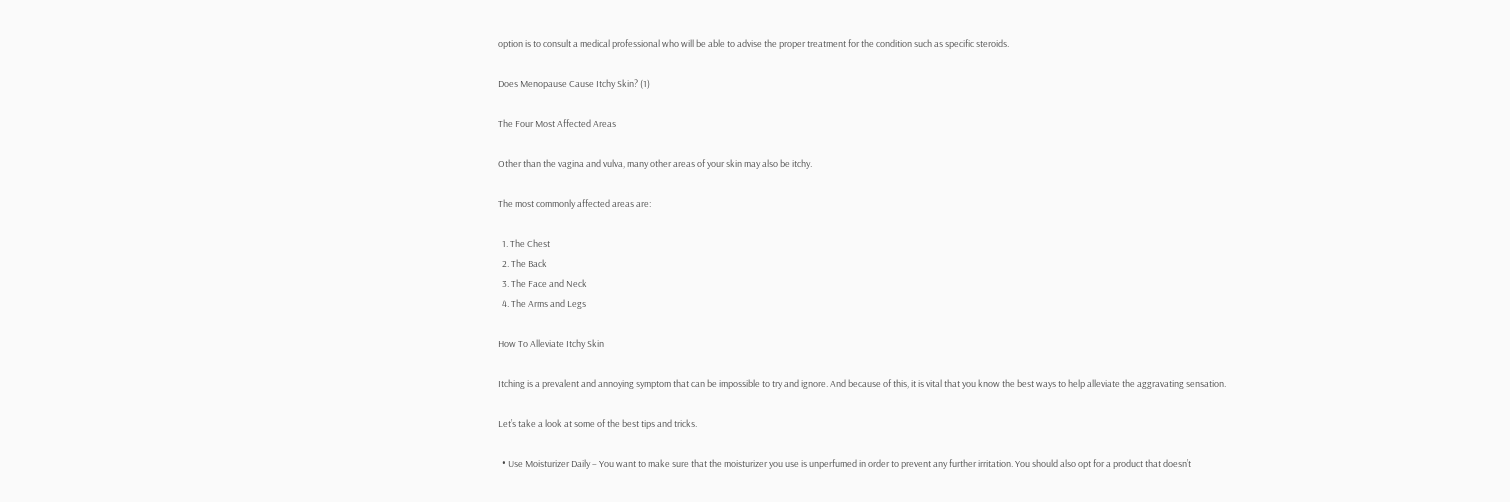option is to consult a medical professional who will be able to advise the proper treatment for the condition such as specific steroids.

Does Menopause Cause Itchy Skin? (1)

The Four Most Affected Areas

Other than the vagina and vulva, many other areas of your skin may also be itchy.

The most commonly affected areas are:

  1. The Chest
  2. The Back
  3. The Face and Neck
  4. The Arms and Legs

How To Alleviate Itchy Skin

Itching is a prevalent and annoying symptom that can be impossible to try and ignore. And because of this, it is vital that you know the best ways to help alleviate the aggravating sensation.

Let’s take a look at some of the best tips and tricks.

  • Use Moisturizer Daily – You want to make sure that the moisturizer you use is unperfumed in order to prevent any further irritation. You should also opt for a product that doesn’t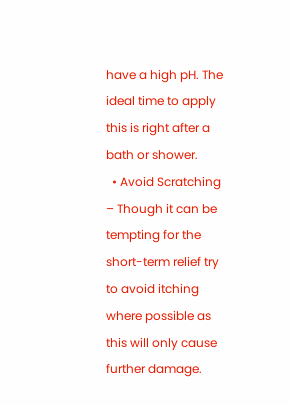have a high pH. The ideal time to apply this is right after a bath or shower.
  • Avoid Scratching – Though it can be tempting for the short-term relief try to avoid itching where possible as this will only cause further damage.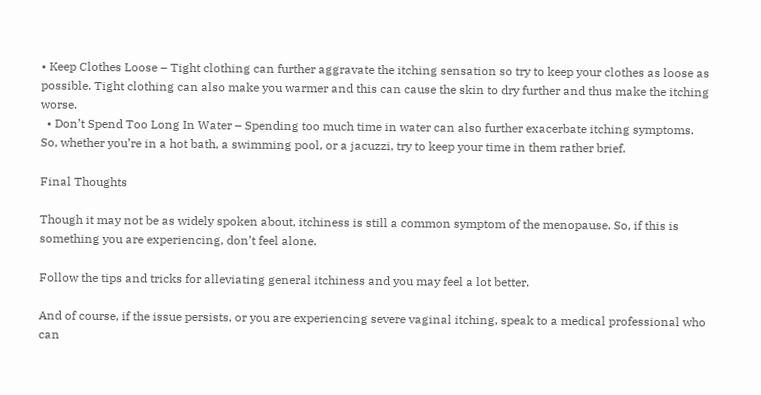• Keep Clothes Loose – Tight clothing can further aggravate the itching sensation so try to keep your clothes as loose as possible. Tight clothing can also make you warmer and this can cause the skin to dry further and thus make the itching worse.
  • Don’t Spend Too Long In Water – Spending too much time in water can also further exacerbate itching symptoms. So, whether you’re in a hot bath, a swimming pool, or a jacuzzi, try to keep your time in them rather brief.

Final Thoughts

Though it may not be as widely spoken about, itchiness is still a common symptom of the menopause. So, if this is something you are experiencing, don’t feel alone.

Follow the tips and tricks for alleviating general itchiness and you may feel a lot better.

And of course, if the issue persists, or you are experiencing severe vaginal itching, speak to a medical professional who can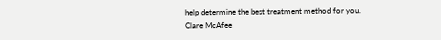help determine the best treatment method for you.
Clare McAfee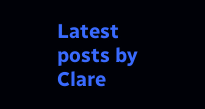Latest posts by Clare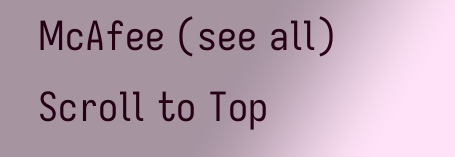McAfee (see all)
Scroll to Top